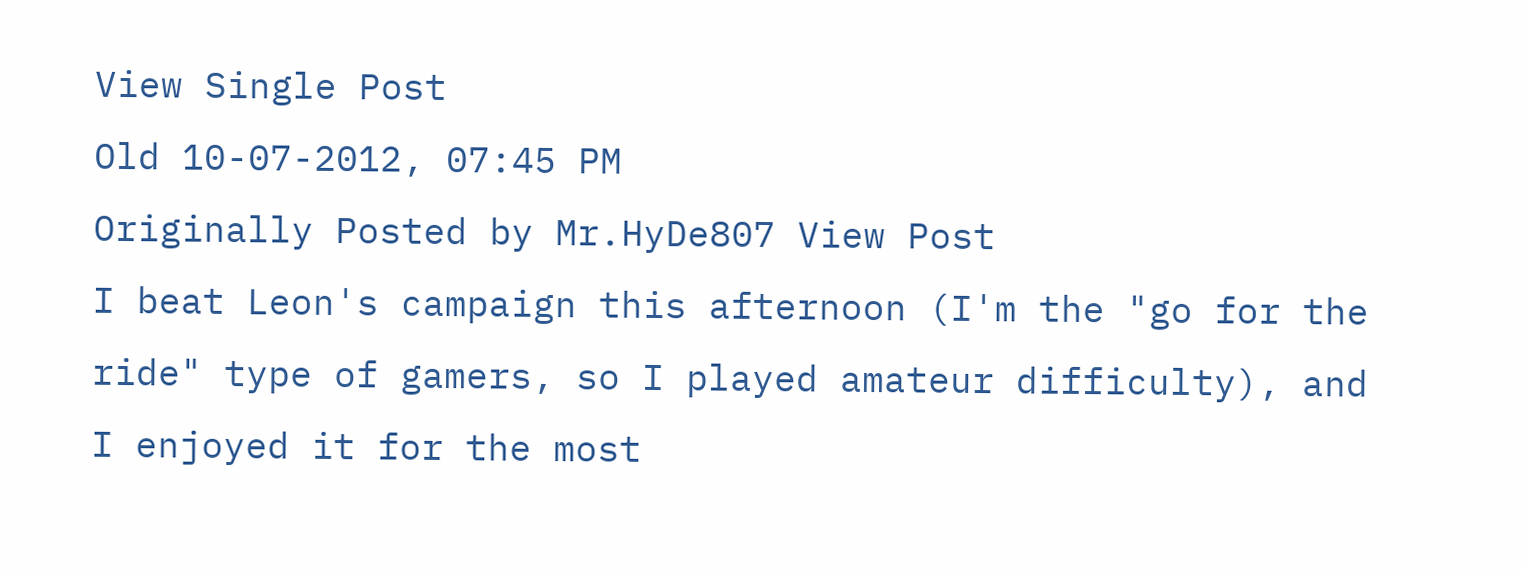View Single Post
Old 10-07-2012, 07:45 PM
Originally Posted by Mr.HyDe807 View Post
I beat Leon's campaign this afternoon (I'm the "go for the ride" type of gamers, so I played amateur difficulty), and I enjoyed it for the most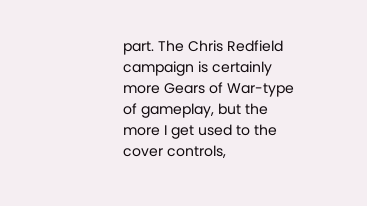part. The Chris Redfield campaign is certainly more Gears of War-type of gameplay, but the more I get used to the cover controls,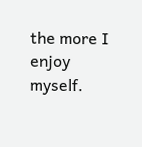the more I enjoy myself.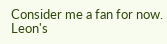Consider me a fan for now.
Leon's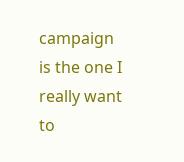campaign is the one I really want to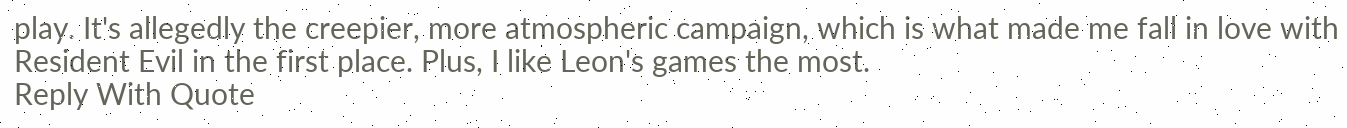play. It's allegedly the creepier, more atmospheric campaign, which is what made me fall in love with Resident Evil in the first place. Plus, I like Leon's games the most.
Reply With Quote